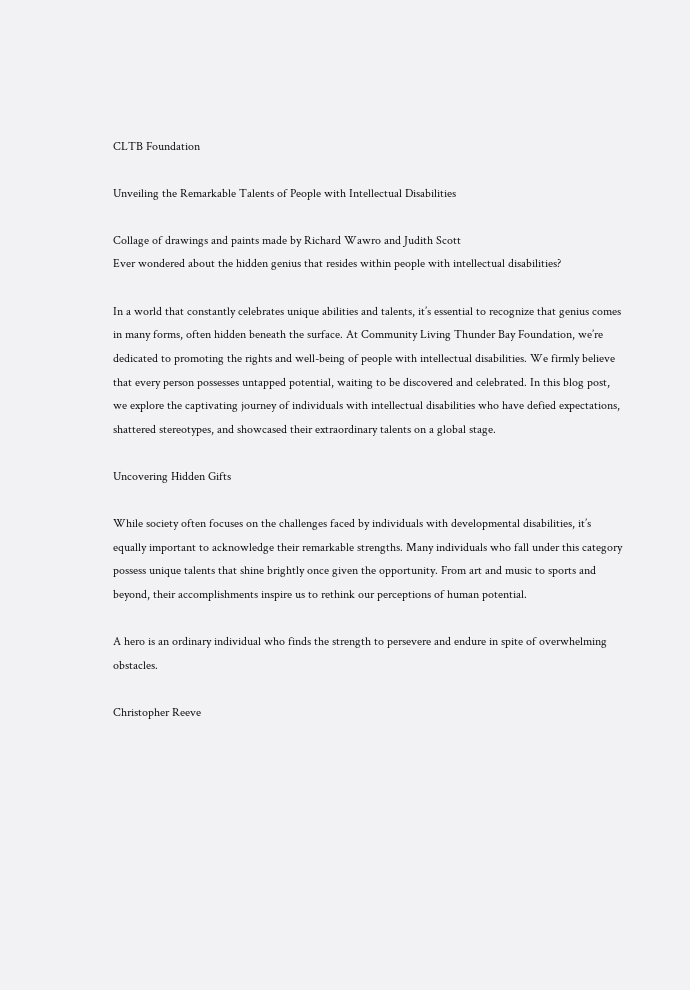CLTB Foundation

Unveiling the Remarkable Talents of People with Intellectual Disabilities

Collage of drawings and paints made by Richard Wawro and Judith Scott
Ever wondered about the hidden genius that resides within people with intellectual disabilities?

In a world that constantly celebrates unique abilities and talents, it’s essential to recognize that genius comes in many forms, often hidden beneath the surface. At Community Living Thunder Bay Foundation, we’re dedicated to promoting the rights and well-being of people with intellectual disabilities. We firmly believe that every person possesses untapped potential, waiting to be discovered and celebrated. In this blog post, we explore the captivating journey of individuals with intellectual disabilities who have defied expectations, shattered stereotypes, and showcased their extraordinary talents on a global stage.

Uncovering Hidden Gifts

While society often focuses on the challenges faced by individuals with developmental disabilities, it’s equally important to acknowledge their remarkable strengths. Many individuals who fall under this category possess unique talents that shine brightly once given the opportunity. From art and music to sports and beyond, their accomplishments inspire us to rethink our perceptions of human potential.

A hero is an ordinary individual who finds the strength to persevere and endure in spite of overwhelming obstacles.

Christopher Reeve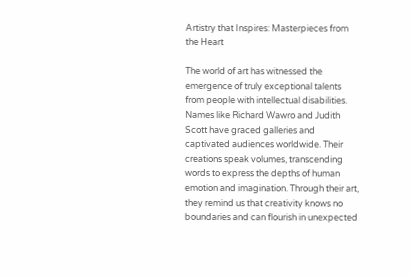Artistry that Inspires: Masterpieces from the Heart

The world of art has witnessed the emergence of truly exceptional talents from people with intellectual disabilities. Names like Richard Wawro and Judith Scott have graced galleries and captivated audiences worldwide. Their creations speak volumes, transcending words to express the depths of human emotion and imagination. Through their art, they remind us that creativity knows no boundaries and can flourish in unexpected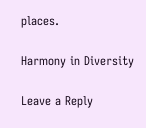places.

Harmony in Diversity

Leave a Reply